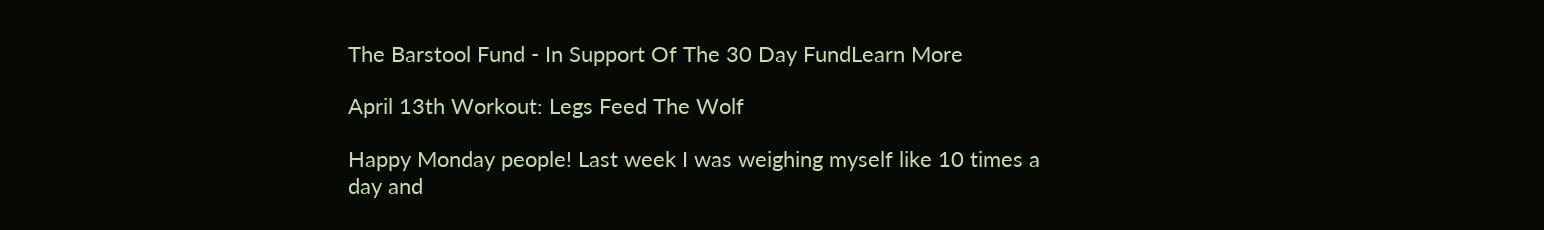The Barstool Fund - In Support Of The 30 Day FundLearn More

April 13th Workout: Legs Feed The Wolf

Happy Monday people! Last week I was weighing myself like 10 times a day and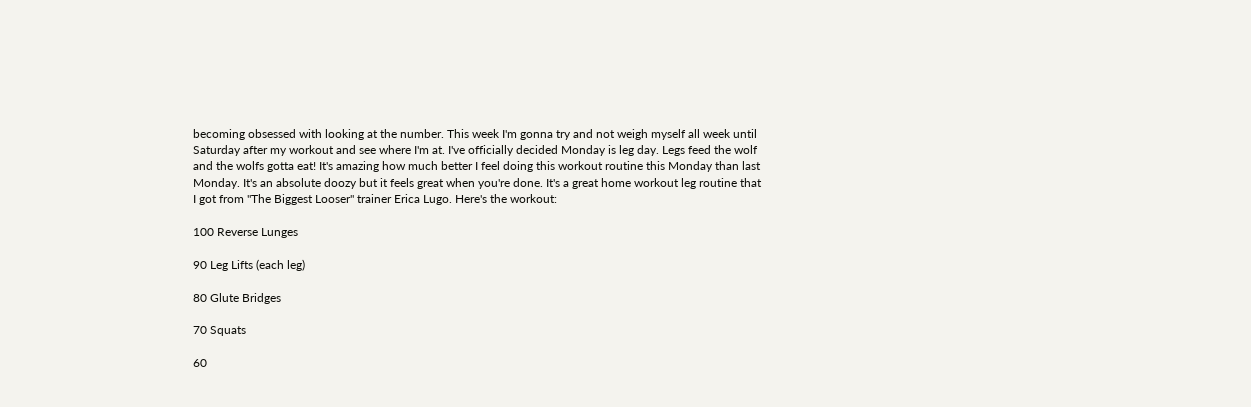becoming obsessed with looking at the number. This week I'm gonna try and not weigh myself all week until Saturday after my workout and see where I'm at. I've officially decided Monday is leg day. Legs feed the wolf and the wolfs gotta eat! It's amazing how much better I feel doing this workout routine this Monday than last Monday. It's an absolute doozy but it feels great when you're done. It's a great home workout leg routine that I got from "The Biggest Looser" trainer Erica Lugo. Here's the workout:

100 Reverse Lunges

90 Leg Lifts (each leg)

80 Glute Bridges

70 Squats

60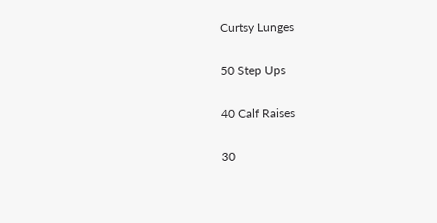Curtsy Lunges

50 Step Ups

40 Calf Raises

30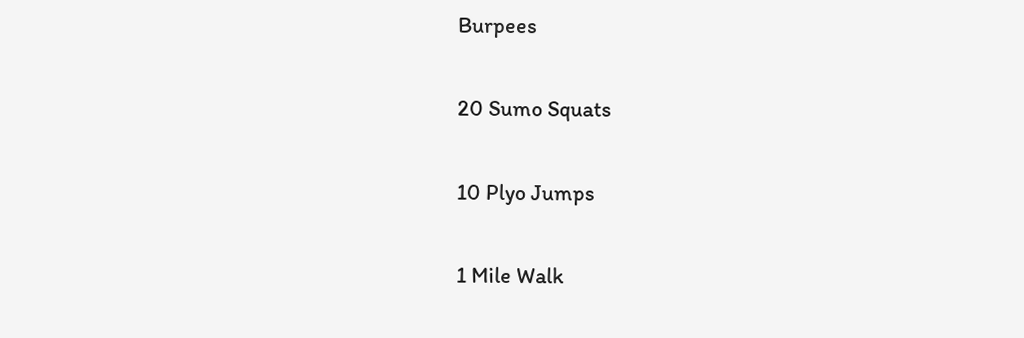Burpees

20 Sumo Squats

10 Plyo Jumps

1 Mile Walk